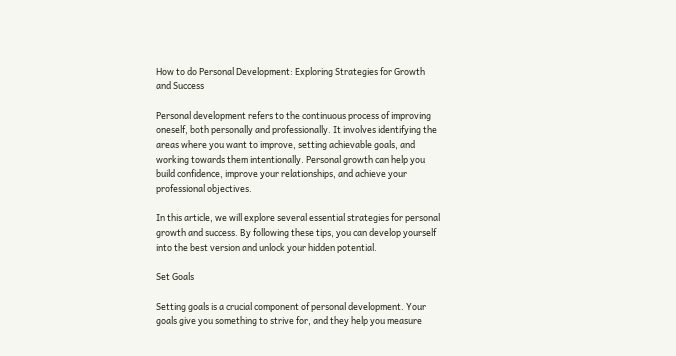How to do Personal Development: Exploring Strategies for Growth and Success

Personal development refers to the continuous process of improving oneself, both personally and professionally. It involves identifying the areas where you want to improve, setting achievable goals, and working towards them intentionally. Personal growth can help you build confidence, improve your relationships, and achieve your professional objectives.

In this article, we will explore several essential strategies for personal growth and success. By following these tips, you can develop yourself into the best version and unlock your hidden potential.

Set Goals

Setting goals is a crucial component of personal development. Your goals give you something to strive for, and they help you measure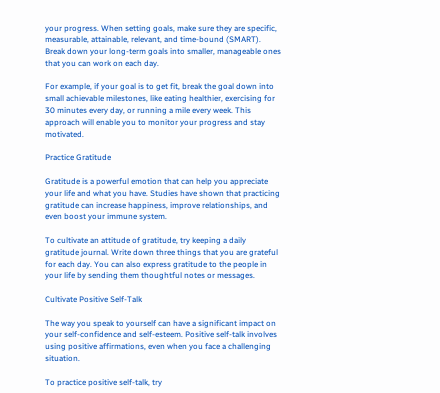your progress. When setting goals, make sure they are specific, measurable, attainable, relevant, and time-bound (SMART). Break down your long-term goals into smaller, manageable ones that you can work on each day.

For example, if your goal is to get fit, break the goal down into small achievable milestones, like eating healthier, exercising for 30 minutes every day, or running a mile every week. This approach will enable you to monitor your progress and stay motivated.

Practice Gratitude

Gratitude is a powerful emotion that can help you appreciate your life and what you have. Studies have shown that practicing gratitude can increase happiness, improve relationships, and even boost your immune system.

To cultivate an attitude of gratitude, try keeping a daily gratitude journal. Write down three things that you are grateful for each day. You can also express gratitude to the people in your life by sending them thoughtful notes or messages.

Cultivate Positive Self-Talk

The way you speak to yourself can have a significant impact on your self-confidence and self-esteem. Positive self-talk involves using positive affirmations, even when you face a challenging situation.

To practice positive self-talk, try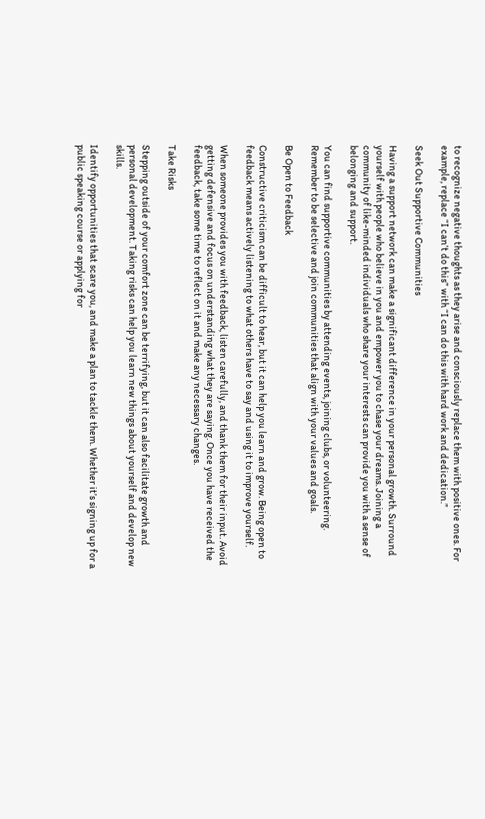to recognize negative thoughts as they arise and consciously replace them with positive ones. For example, replace “I can’t do this” with “I can do this with hard work and dedication.”

Seek Out Supportive Communities

Having a support network can make a significant difference in your personal growth. Surround yourself with people who believe in you and empower you to chase your dreams. Joining a community of like-minded individuals who share your interests can provide you with a sense of belonging and support.

You can find supportive communities by attending events, joining clubs, or volunteering. Remember to be selective and join communities that align with your values and goals.

Be Open to Feedback

Constructive criticism can be difficult to hear, but it can help you learn and grow. Being open to feedback means actively listening to what others have to say and using it to improve yourself.

When someone provides you with feedback, listen carefully, and thank them for their input. Avoid getting defensive and focus on understanding what they are saying. Once you have received the feedback, take some time to reflect on it and make any necessary changes.

Take Risks

Stepping outside of your comfort zone can be terrifying, but it can also facilitate growth and personal development. Taking risks can help you learn new things about yourself and develop new skills.

Identify opportunities that scare you, and make a plan to tackle them. Whether it’s signing up for a public speaking course or applying for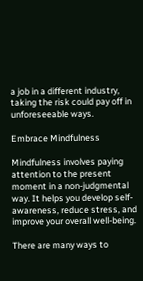a job in a different industry, taking the risk could pay off in unforeseeable ways.

Embrace Mindfulness

Mindfulness involves paying attention to the present moment in a non-judgmental way. It helps you develop self-awareness, reduce stress, and improve your overall well-being.

There are many ways to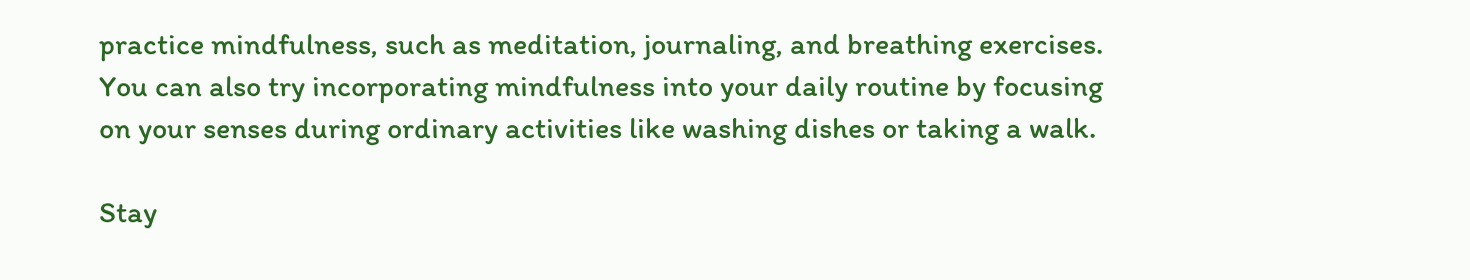practice mindfulness, such as meditation, journaling, and breathing exercises. You can also try incorporating mindfulness into your daily routine by focusing on your senses during ordinary activities like washing dishes or taking a walk.

Stay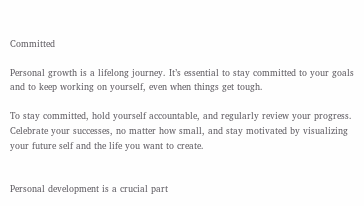Committed

Personal growth is a lifelong journey. It’s essential to stay committed to your goals and to keep working on yourself, even when things get tough.

To stay committed, hold yourself accountable, and regularly review your progress. Celebrate your successes, no matter how small, and stay motivated by visualizing your future self and the life you want to create.


Personal development is a crucial part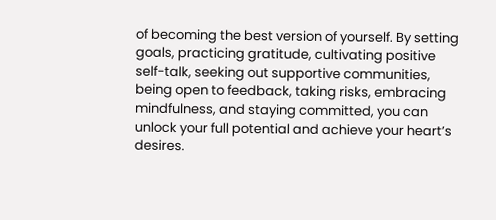of becoming the best version of yourself. By setting goals, practicing gratitude, cultivating positive self-talk, seeking out supportive communities, being open to feedback, taking risks, embracing mindfulness, and staying committed, you can unlock your full potential and achieve your heart’s desires.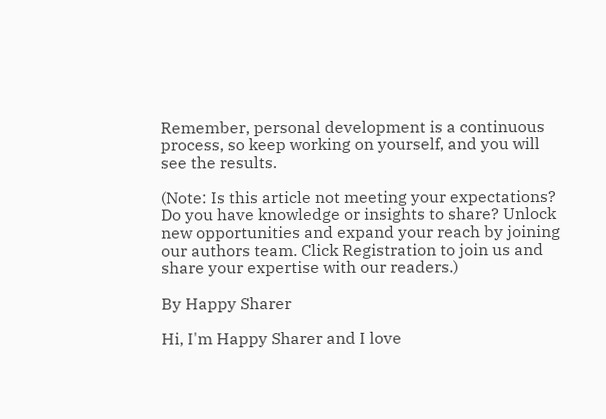Remember, personal development is a continuous process, so keep working on yourself, and you will see the results.

(Note: Is this article not meeting your expectations? Do you have knowledge or insights to share? Unlock new opportunities and expand your reach by joining our authors team. Click Registration to join us and share your expertise with our readers.)

By Happy Sharer

Hi, I'm Happy Sharer and I love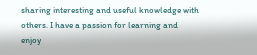sharing interesting and useful knowledge with others. I have a passion for learning and enjoy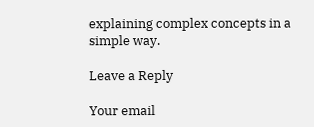explaining complex concepts in a simple way.

Leave a Reply

Your email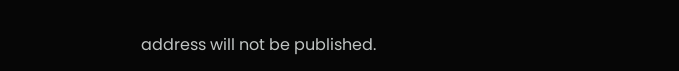address will not be published.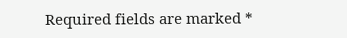Required fields are marked *